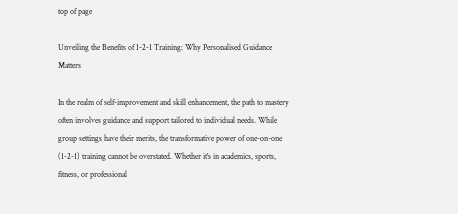top of page

Unveiling the Benefits of 1-2-1 Training: Why Personalised Guidance Matters

In the realm of self-improvement and skill enhancement, the path to mastery often involves guidance and support tailored to individual needs. While group settings have their merits, the transformative power of one-on-one (1-2-1) training cannot be overstated. Whether it's in academics, sports, fitness, or professional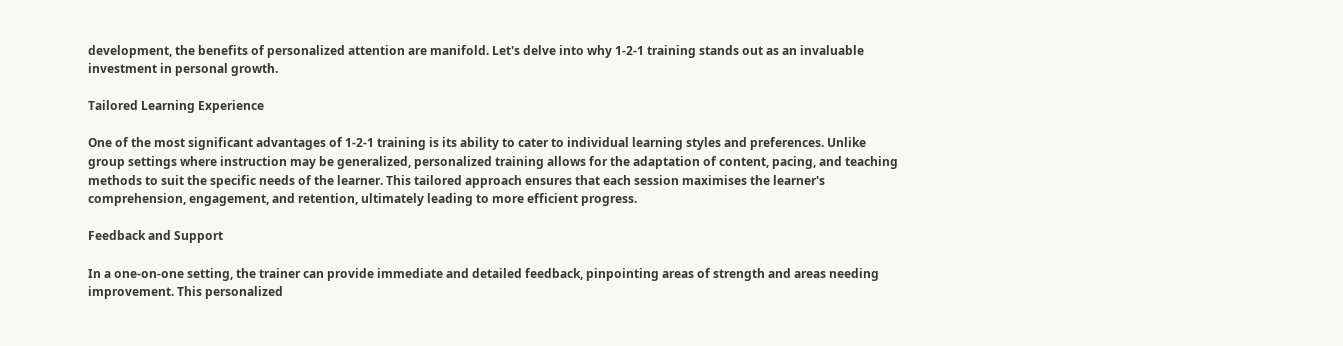development, the benefits of personalized attention are manifold. Let's delve into why 1-2-1 training stands out as an invaluable investment in personal growth.

Tailored Learning Experience

One of the most significant advantages of 1-2-1 training is its ability to cater to individual learning styles and preferences. Unlike group settings where instruction may be generalized, personalized training allows for the adaptation of content, pacing, and teaching methods to suit the specific needs of the learner. This tailored approach ensures that each session maximises the learner's comprehension, engagement, and retention, ultimately leading to more efficient progress.

Feedback and Support

In a one-on-one setting, the trainer can provide immediate and detailed feedback, pinpointing areas of strength and areas needing improvement. This personalized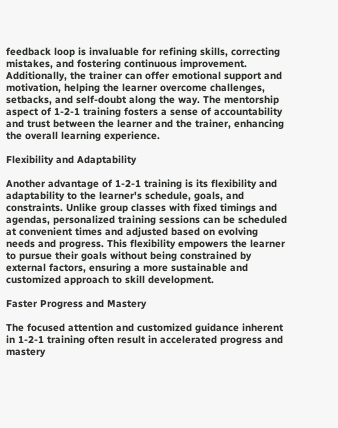feedback loop is invaluable for refining skills, correcting mistakes, and fostering continuous improvement. Additionally, the trainer can offer emotional support and motivation, helping the learner overcome challenges, setbacks, and self-doubt along the way. The mentorship aspect of 1-2-1 training fosters a sense of accountability and trust between the learner and the trainer, enhancing the overall learning experience.

Flexibility and Adaptability

Another advantage of 1-2-1 training is its flexibility and adaptability to the learner's schedule, goals, and constraints. Unlike group classes with fixed timings and agendas, personalized training sessions can be scheduled at convenient times and adjusted based on evolving needs and progress. This flexibility empowers the learner to pursue their goals without being constrained by external factors, ensuring a more sustainable and customized approach to skill development.

Faster Progress and Mastery

The focused attention and customized guidance inherent in 1-2-1 training often result in accelerated progress and mastery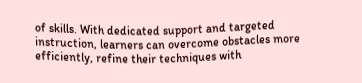of skills. With dedicated support and targeted instruction, learners can overcome obstacles more efficiently, refine their techniques with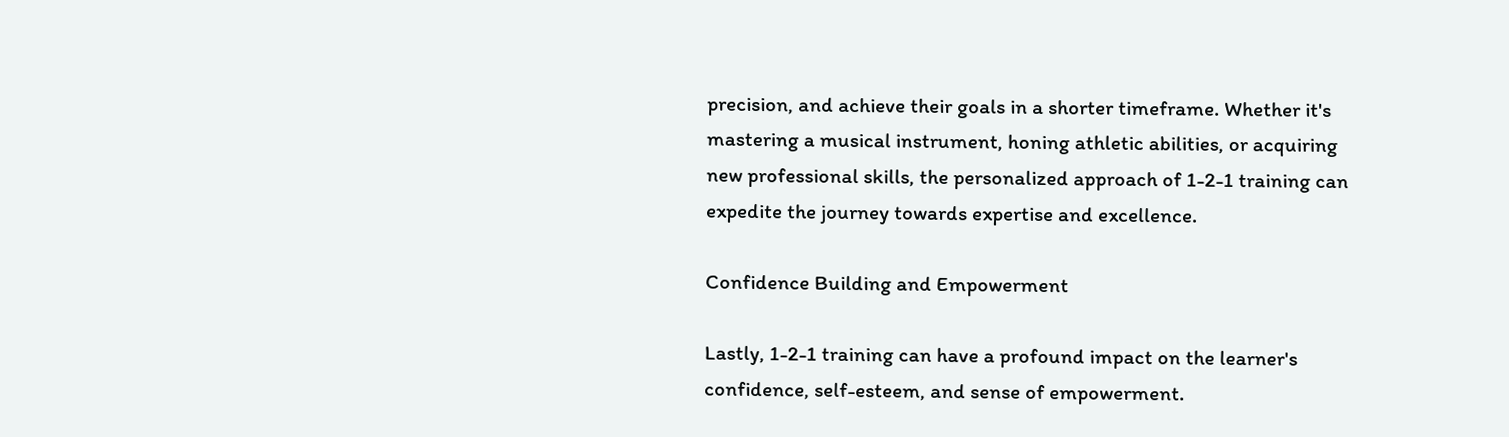precision, and achieve their goals in a shorter timeframe. Whether it's mastering a musical instrument, honing athletic abilities, or acquiring new professional skills, the personalized approach of 1-2-1 training can expedite the journey towards expertise and excellence.

Confidence Building and Empowerment

Lastly, 1-2-1 training can have a profound impact on the learner's confidence, self-esteem, and sense of empowerment.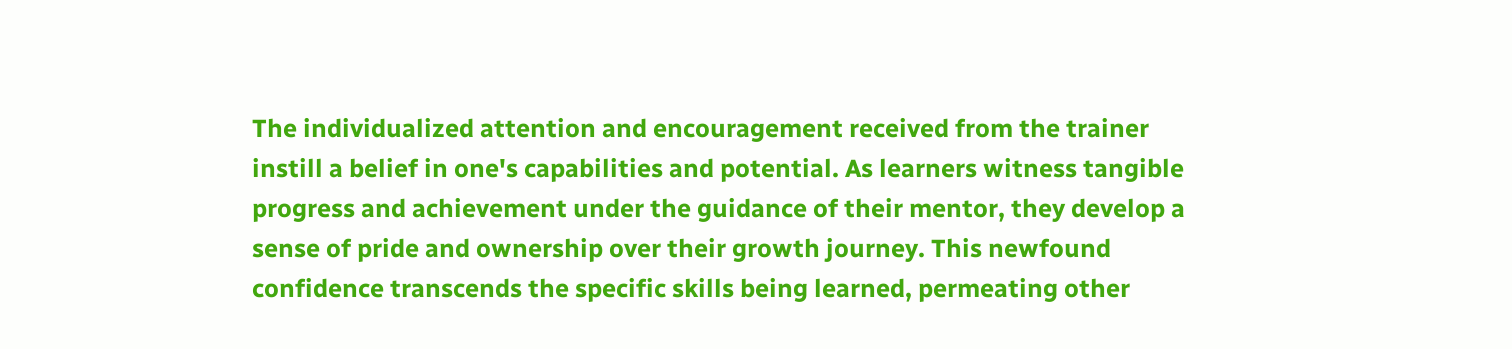The individualized attention and encouragement received from the trainer instill a belief in one's capabilities and potential. As learners witness tangible progress and achievement under the guidance of their mentor, they develop a sense of pride and ownership over their growth journey. This newfound confidence transcends the specific skills being learned, permeating other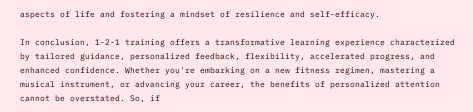aspects of life and fostering a mindset of resilience and self-efficacy.

In conclusion, 1-2-1 training offers a transformative learning experience characterized by tailored guidance, personalized feedback, flexibility, accelerated progress, and enhanced confidence. Whether you're embarking on a new fitness regimen, mastering a musical instrument, or advancing your career, the benefits of personalized attention cannot be overstated. So, if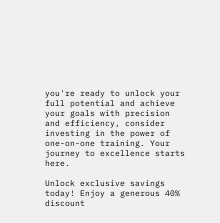you're ready to unlock your full potential and achieve your goals with precision and efficiency, consider investing in the power of one-on-one training. Your journey to excellence starts here.

Unlock exclusive savings today! Enjoy a generous 40% discount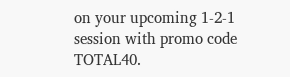on your upcoming 1-2-1 session with promo code TOTAL40.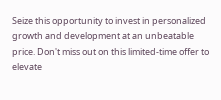Seize this opportunity to invest in personalized growth and development at an unbeatable price. Don't miss out on this limited-time offer to elevate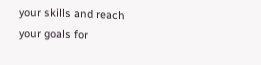your skills and reach your goals for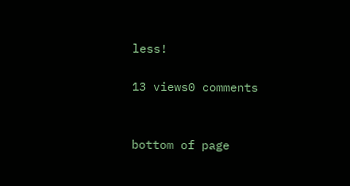less!

13 views0 comments


bottom of page